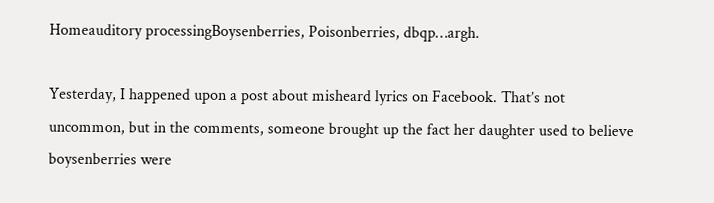Homeauditory processingBoysenberries, Poisonberries, dbqp…argh.

Yesterday, I happened upon a post about misheard lyrics on Facebook. That’s not uncommon, but in the comments, someone brought up the fact her daughter used to believe boysenberries were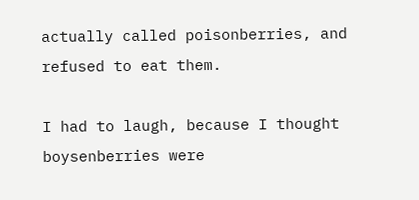actually called poisonberries, and refused to eat them.

I had to laugh, because I thought boysenberries were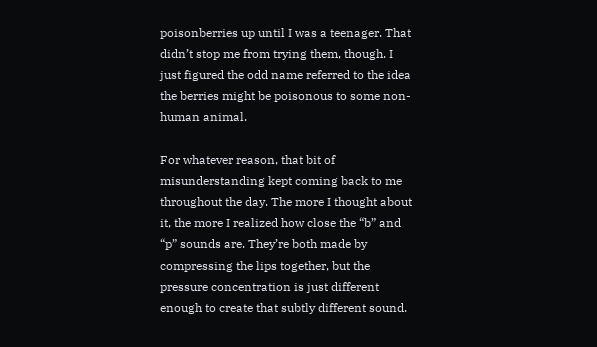poisonberries up until I was a teenager. That didn’t stop me from trying them, though. I just figured the odd name referred to the idea the berries might be poisonous to some non-human animal.

For whatever reason, that bit of misunderstanding kept coming back to me throughout the day. The more I thought about it, the more I realized how close the “b” and “p” sounds are. They’re both made by compressing the lips together, but the pressure concentration is just different enough to create that subtly different sound.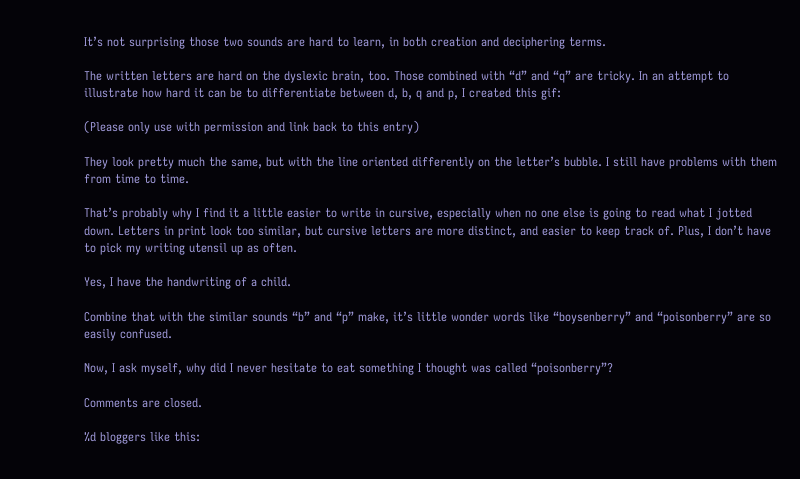It’s not surprising those two sounds are hard to learn, in both creation and deciphering terms.

The written letters are hard on the dyslexic brain, too. Those combined with “d” and “q” are tricky. In an attempt to illustrate how hard it can be to differentiate between d, b, q and p, I created this gif:

(Please only use with permission and link back to this entry)

They look pretty much the same, but with the line oriented differently on the letter’s bubble. I still have problems with them from time to time.

That’s probably why I find it a little easier to write in cursive, especially when no one else is going to read what I jotted down. Letters in print look too similar, but cursive letters are more distinct, and easier to keep track of. Plus, I don’t have to pick my writing utensil up as often.

Yes, I have the handwriting of a child.

Combine that with the similar sounds “b” and “p” make, it’s little wonder words like “boysenberry” and “poisonberry” are so easily confused.

Now, I ask myself, why did I never hesitate to eat something I thought was called “poisonberry”?

Comments are closed.

%d bloggers like this: